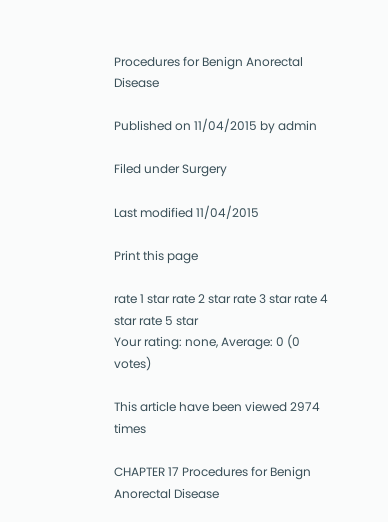Procedures for Benign Anorectal Disease

Published on 11/04/2015 by admin

Filed under Surgery

Last modified 11/04/2015

Print this page

rate 1 star rate 2 star rate 3 star rate 4 star rate 5 star
Your rating: none, Average: 0 (0 votes)

This article have been viewed 2974 times

CHAPTER 17 Procedures for Benign Anorectal Disease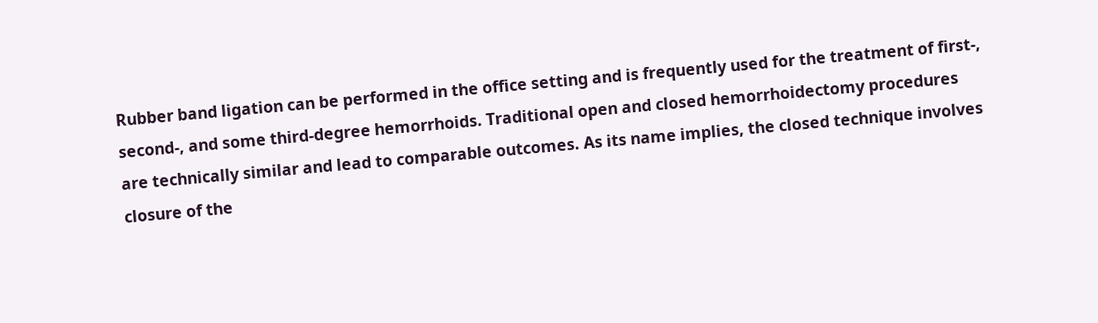Rubber band ligation can be performed in the office setting and is frequently used for the treatment of first-, second-, and some third-degree hemorrhoids. Traditional open and closed hemorrhoidectomy procedures are technically similar and lead to comparable outcomes. As its name implies, the closed technique involves closure of the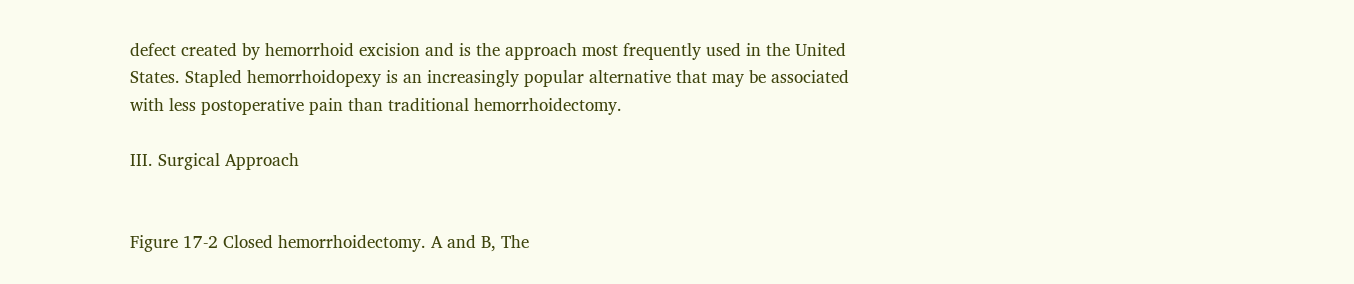defect created by hemorrhoid excision and is the approach most frequently used in the United States. Stapled hemorrhoidopexy is an increasingly popular alternative that may be associated with less postoperative pain than traditional hemorrhoidectomy.

III. Surgical Approach


Figure 17-2 Closed hemorrhoidectomy. A and B, The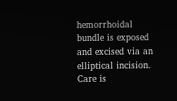hemorrhoidal bundle is exposed and excised via an elliptical incision. Care is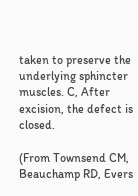taken to preserve the underlying sphincter muscles. C, After excision, the defect is closed.

(From Townsend CM, Beauchamp RD, Evers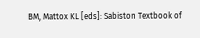BM, Mattox KL [eds]: Sabiston Textbook of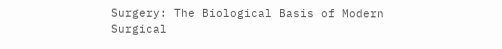Surgery: The Biological Basis of Modern Surgical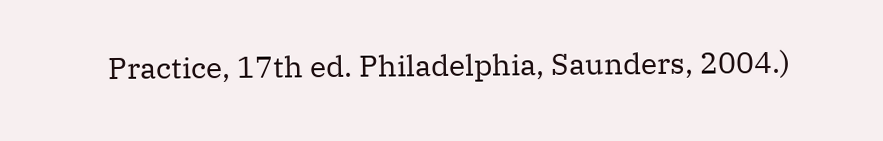Practice, 17th ed. Philadelphia, Saunders, 2004.)